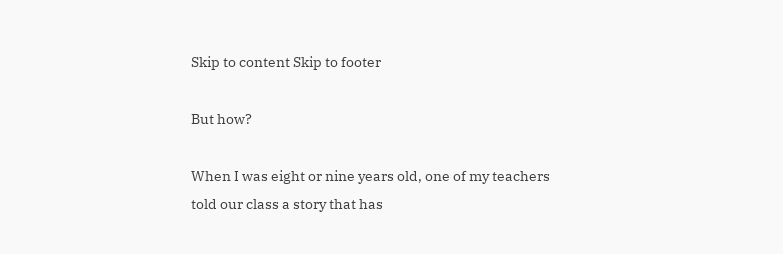Skip to content Skip to footer

But how?

When I was eight or nine years old, one of my teachers told our class a story that has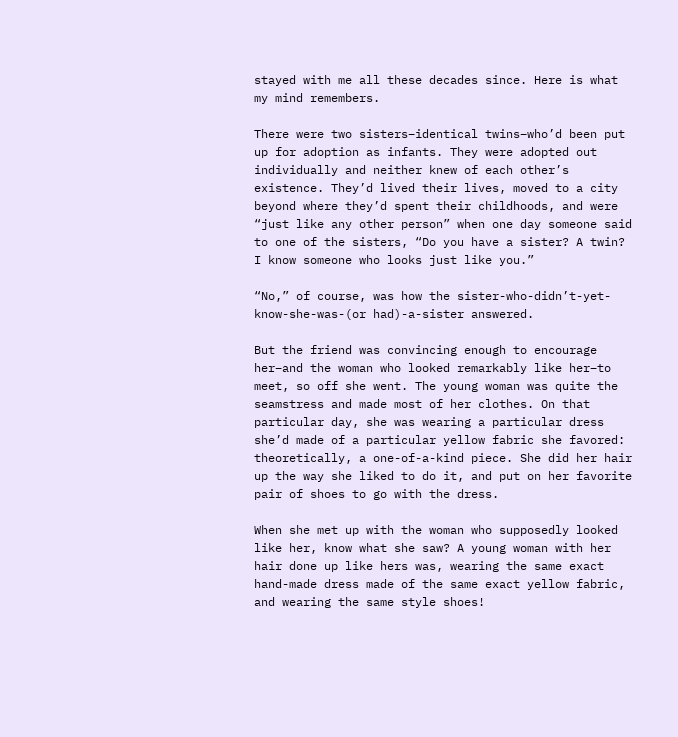stayed with me all these decades since. Here is what my mind remembers.

There were two sisters–identical twins–who’d been put up for adoption as infants. They were adopted out individually and neither knew of each other’s existence. They’d lived their lives, moved to a city beyond where they’d spent their childhoods, and were “just like any other person” when one day someone said to one of the sisters, “Do you have a sister? A twin? I know someone who looks just like you.”

“No,” of course, was how the sister-who-didn’t-yet-know-she-was-(or had)-a-sister answered.

But the friend was convincing enough to encourage her–and the woman who looked remarkably like her–to meet, so off she went. The young woman was quite the seamstress and made most of her clothes. On that particular day, she was wearing a particular dress she’d made of a particular yellow fabric she favored: theoretically, a one-of-a-kind piece. She did her hair up the way she liked to do it, and put on her favorite pair of shoes to go with the dress.

When she met up with the woman who supposedly looked like her, know what she saw? A young woman with her hair done up like hers was, wearing the same exact hand-made dress made of the same exact yellow fabric, and wearing the same style shoes!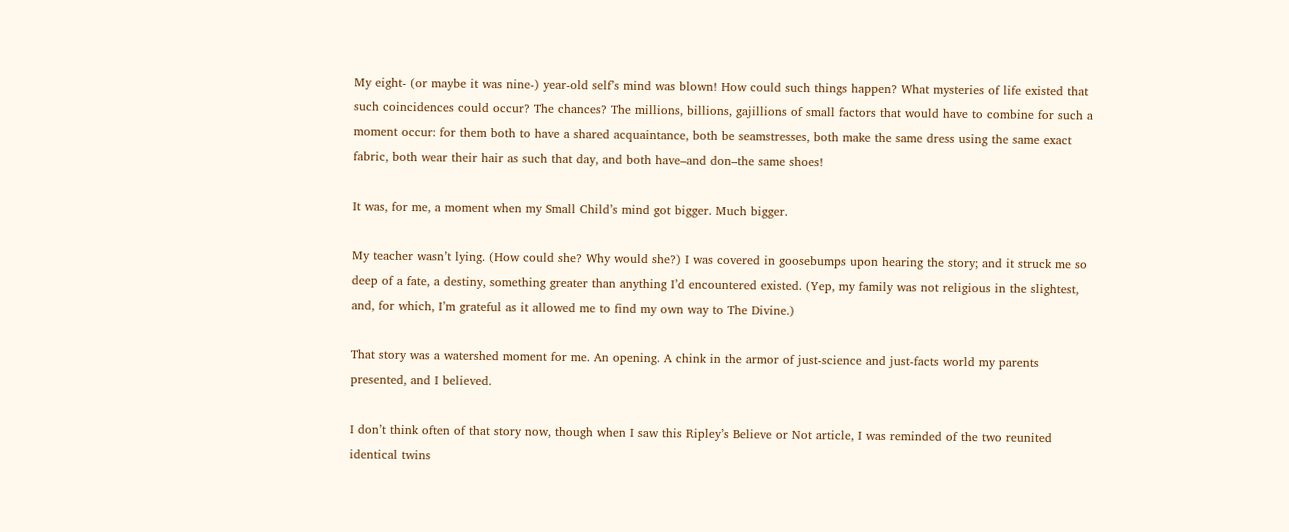My eight- (or maybe it was nine-) year-old self’s mind was blown! How could such things happen? What mysteries of life existed that such coincidences could occur? The chances? The millions, billions, gajillions of small factors that would have to combine for such a moment occur: for them both to have a shared acquaintance, both be seamstresses, both make the same dress using the same exact fabric, both wear their hair as such that day, and both have–and don–the same shoes!

It was, for me, a moment when my Small Child’s mind got bigger. Much bigger.

My teacher wasn’t lying. (How could she? Why would she?) I was covered in goosebumps upon hearing the story; and it struck me so deep of a fate, a destiny, something greater than anything I’d encountered existed. (Yep, my family was not religious in the slightest, and, for which, I’m grateful as it allowed me to find my own way to The Divine.)

That story was a watershed moment for me. An opening. A chink in the armor of just-science and just-facts world my parents presented, and I believed.

I don’t think often of that story now, though when I saw this Ripley’s Believe or Not article, I was reminded of the two reunited identical twins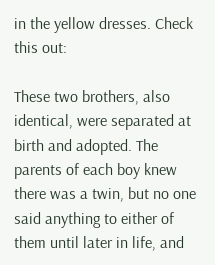in the yellow dresses. Check this out:

These two brothers, also identical, were separated at birth and adopted. The parents of each boy knew there was a twin, but no one said anything to either of them until later in life, and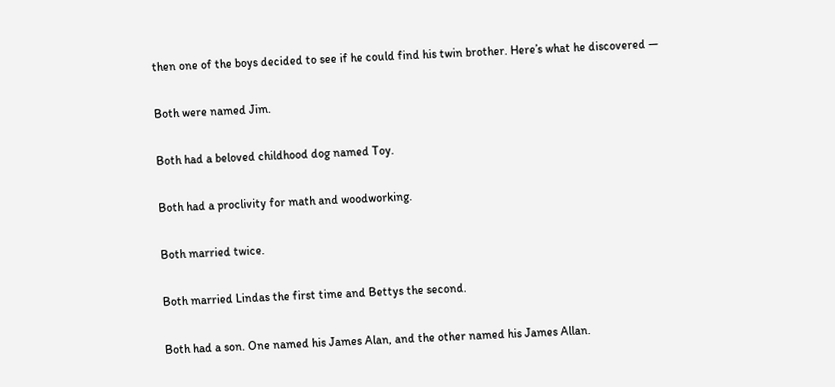then one of the boys decided to see if he could find his twin brother. Here’s what he discovered —

Both were named Jim.

Both had a beloved childhood dog named Toy.

Both had a proclivity for math and woodworking.

Both married twice.

Both married Lindas the first time and Bettys the second.

Both had a son. One named his James Alan, and the other named his James Allan.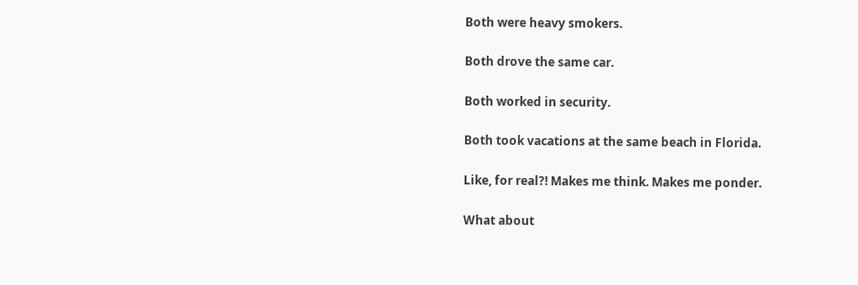Both were heavy smokers.

Both drove the same car.

Both worked in security.

Both took vacations at the same beach in Florida.

Like, for real?! Makes me think. Makes me ponder.

What about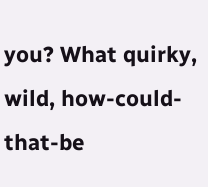you? What quirky, wild, how-could-that-be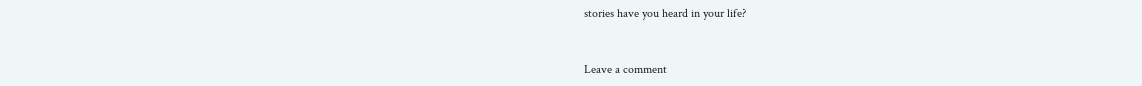stories have you heard in your life?


Leave a comment